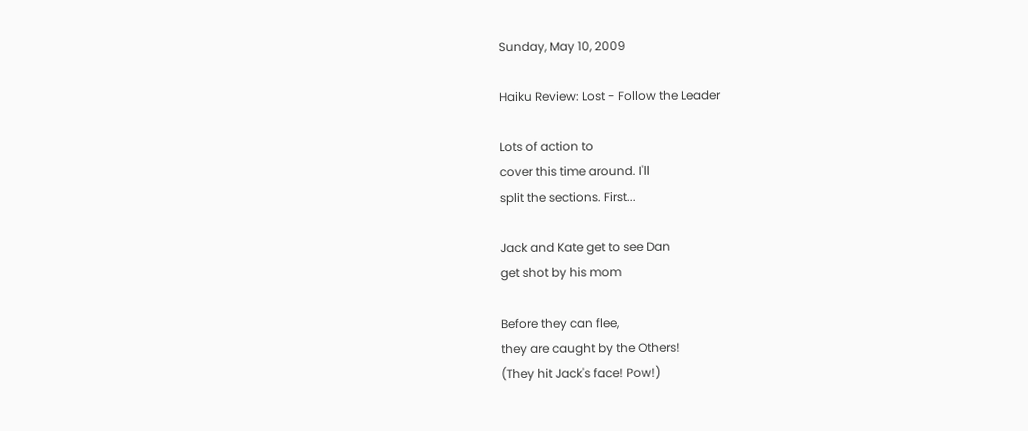Sunday, May 10, 2009

Haiku Review: Lost - Follow the Leader

Lots of action to
cover this time around. I'll
split the sections. First...

Jack and Kate get to see Dan
get shot by his mom

Before they can flee,
they are caught by the Others!
(They hit Jack's face! Pow!)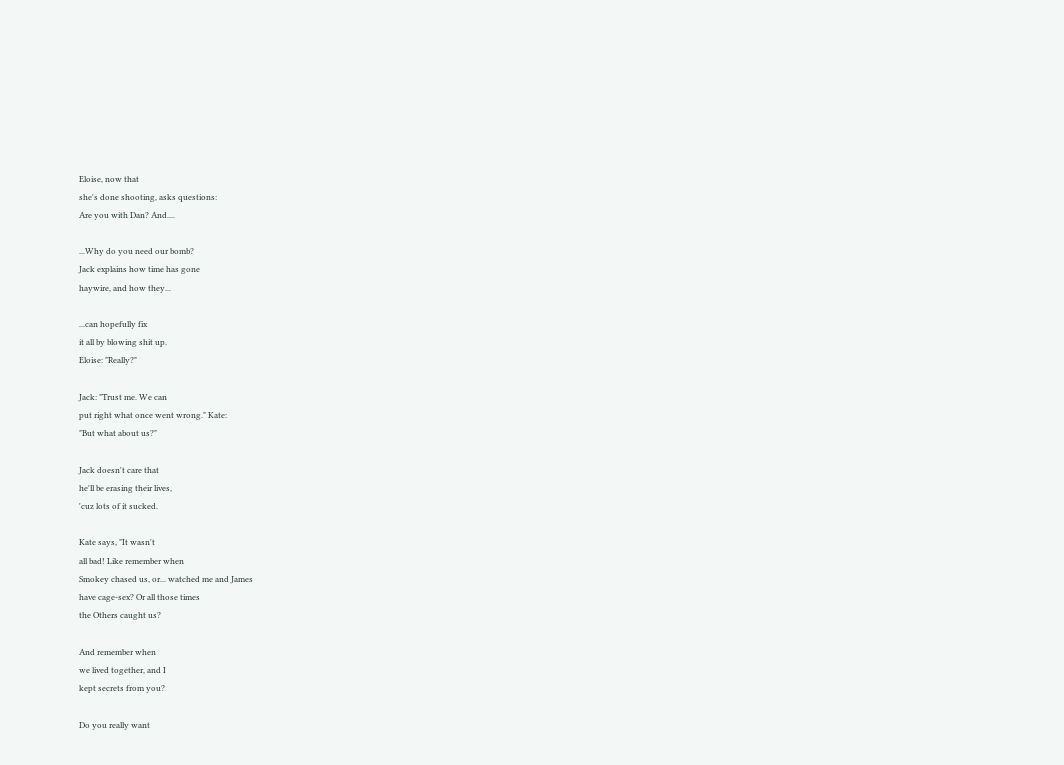Eloise, now that
she's done shooting, asks questions:
Are you with Dan? And....

...Why do you need our bomb?
Jack explains how time has gone
haywire, and how they...

...can hopefully fix
it all by blowing shit up.
Eloise: "Really?"

Jack: "Trust me. We can
put right what once went wrong." Kate:
"But what about us?"

Jack doesn't care that
he'll be erasing their lives,
'cuz lots of it sucked.

Kate says, "It wasn't
all bad! Like remember when
Smokey chased us, or... watched me and James
have cage-sex? Or all those times
the Others caught us?

And remember when
we lived together, and I
kept secrets from you?

Do you really want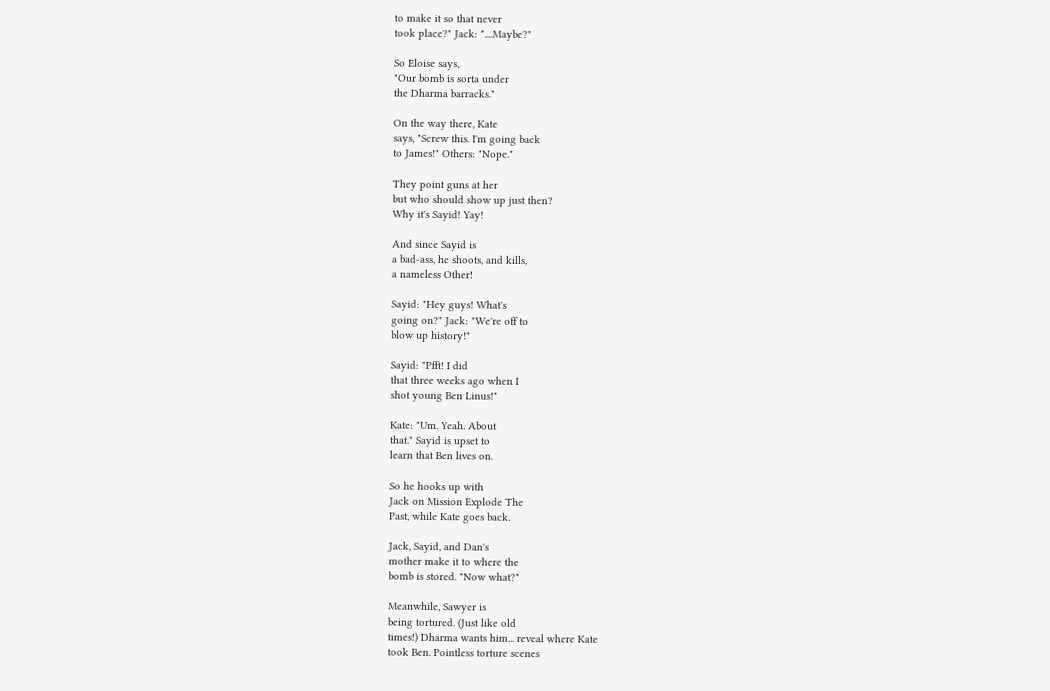to make it so that never
took place?" Jack: "....Maybe?"

So Eloise says,
"Our bomb is sorta under
the Dharma barracks."

On the way there, Kate
says, "Screw this. I'm going back
to James!" Others: "Nope."

They point guns at her
but who should show up just then?
Why it's Sayid! Yay!

And since Sayid is
a bad-ass, he shoots, and kills,
a nameless Other!

Sayid: "Hey guys! What's
going on?" Jack: "We're off to
blow up history!"

Sayid: "Pfft! I did
that three weeks ago when I
shot young Ben Linus!"

Kate: "Um. Yeah. About
that." Sayid is upset to
learn that Ben lives on.

So he hooks up with
Jack on Mission Explode The
Past, while Kate goes back.

Jack, Sayid, and Dan's
mother make it to where the
bomb is stored. "Now what?"

Meanwhile, Sawyer is
being tortured. (Just like old
times!) Dharma wants him... reveal where Kate
took Ben. Pointless torture scenes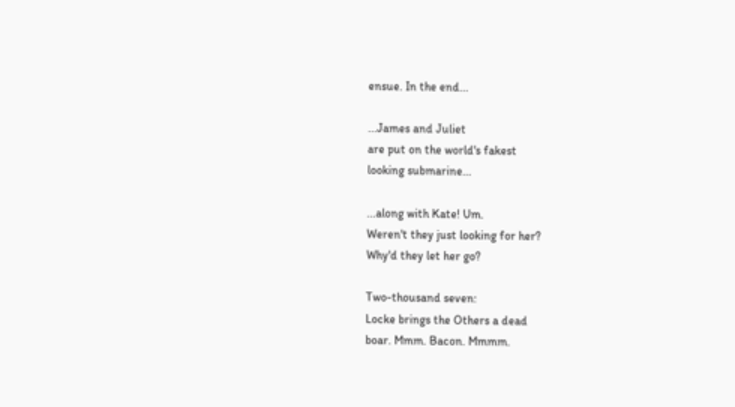ensue. In the end...

...James and Juliet
are put on the world's fakest
looking submarine...

...along with Kate! Um.
Weren't they just looking for her?
Why'd they let her go?

Two-thousand seven:
Locke brings the Others a dead
boar. Mmm. Bacon. Mmmm.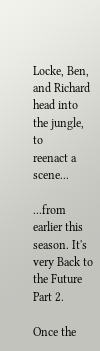Locke, Ben, and Richard
head into the jungle, to
reenact a scene...

...from earlier this
season. It's very Back to
the Future Part 2.

Once the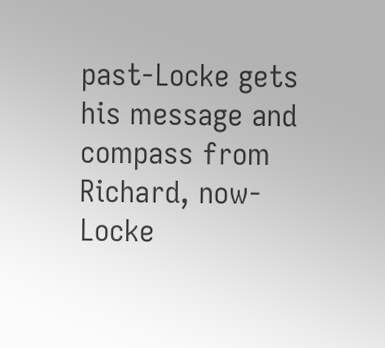past-Locke gets
his message and compass from
Richard, now-Locke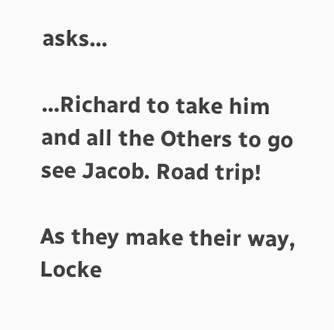asks...

...Richard to take him
and all the Others to go
see Jacob. Road trip!

As they make their way,
Locke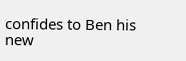confides to Ben his new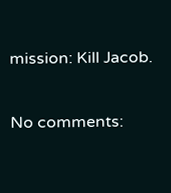mission: Kill Jacob.

No comments: